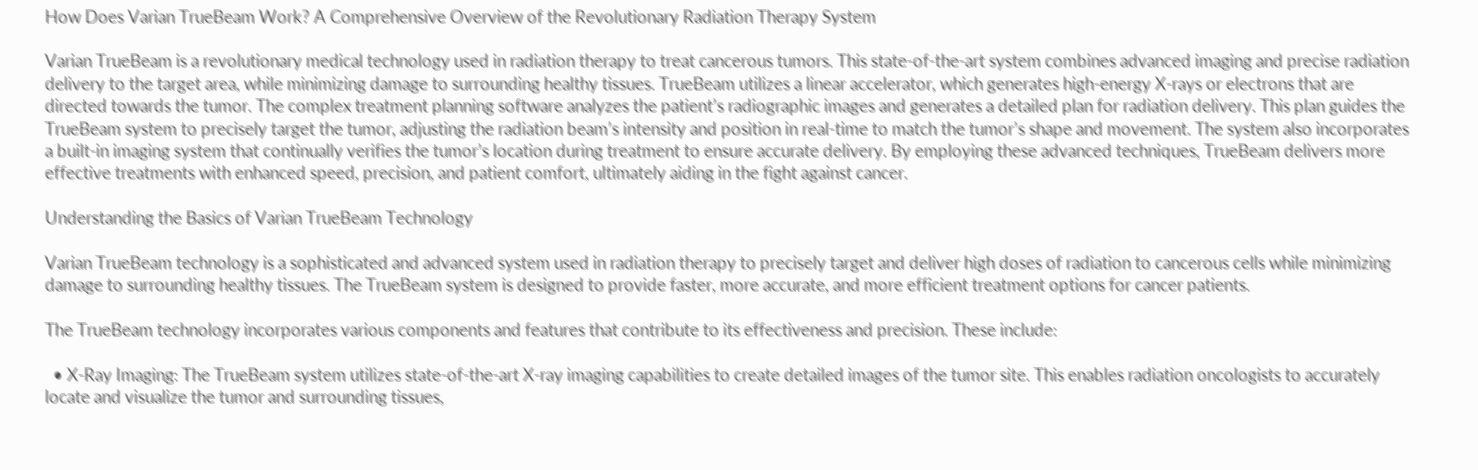How Does Varian TrueBeam Work? A Comprehensive Overview of the Revolutionary Radiation Therapy System

Varian TrueBeam is a revolutionary medical technology used in radiation therapy to treat cancerous tumors. This state-of-the-art system combines advanced imaging and precise radiation delivery to the target area, while minimizing damage to surrounding healthy tissues. TrueBeam utilizes a linear accelerator, which generates high-energy X-rays or electrons that are directed towards the tumor. The complex treatment planning software analyzes the patient’s radiographic images and generates a detailed plan for radiation delivery. This plan guides the TrueBeam system to precisely target the tumor, adjusting the radiation beam’s intensity and position in real-time to match the tumor’s shape and movement. The system also incorporates a built-in imaging system that continually verifies the tumor’s location during treatment to ensure accurate delivery. By employing these advanced techniques, TrueBeam delivers more effective treatments with enhanced speed, precision, and patient comfort, ultimately aiding in the fight against cancer.

Understanding the Basics of Varian TrueBeam Technology

Varian TrueBeam technology is a sophisticated and advanced system used in radiation therapy to precisely target and deliver high doses of radiation to cancerous cells while minimizing damage to surrounding healthy tissues. The TrueBeam system is designed to provide faster, more accurate, and more efficient treatment options for cancer patients.

The TrueBeam technology incorporates various components and features that contribute to its effectiveness and precision. These include:

  • X-Ray Imaging: The TrueBeam system utilizes state-of-the-art X-ray imaging capabilities to create detailed images of the tumor site. This enables radiation oncologists to accurately locate and visualize the tumor and surrounding tissues,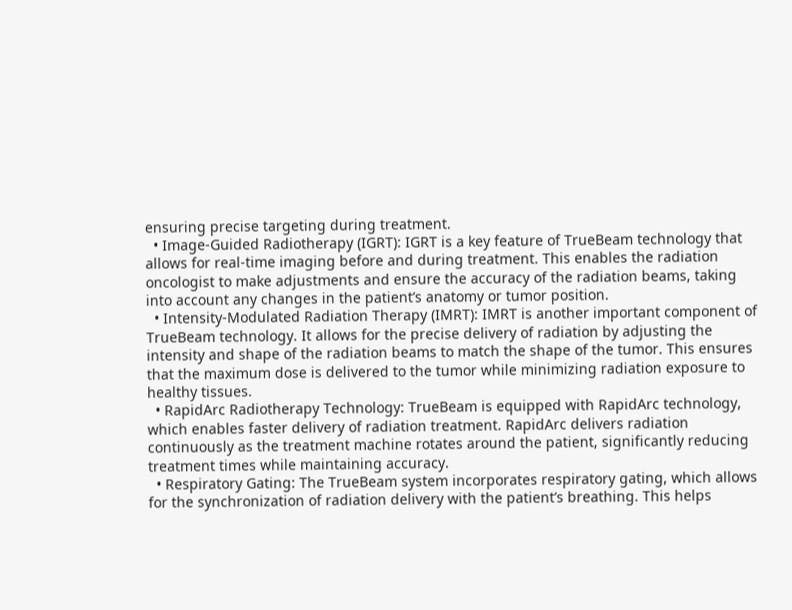ensuring precise targeting during treatment.
  • Image-Guided Radiotherapy (IGRT): IGRT is a key feature of TrueBeam technology that allows for real-time imaging before and during treatment. This enables the radiation oncologist to make adjustments and ensure the accuracy of the radiation beams, taking into account any changes in the patient’s anatomy or tumor position.
  • Intensity-Modulated Radiation Therapy (IMRT): IMRT is another important component of TrueBeam technology. It allows for the precise delivery of radiation by adjusting the intensity and shape of the radiation beams to match the shape of the tumor. This ensures that the maximum dose is delivered to the tumor while minimizing radiation exposure to healthy tissues.
  • RapidArc Radiotherapy Technology: TrueBeam is equipped with RapidArc technology, which enables faster delivery of radiation treatment. RapidArc delivers radiation continuously as the treatment machine rotates around the patient, significantly reducing treatment times while maintaining accuracy.
  • Respiratory Gating: The TrueBeam system incorporates respiratory gating, which allows for the synchronization of radiation delivery with the patient’s breathing. This helps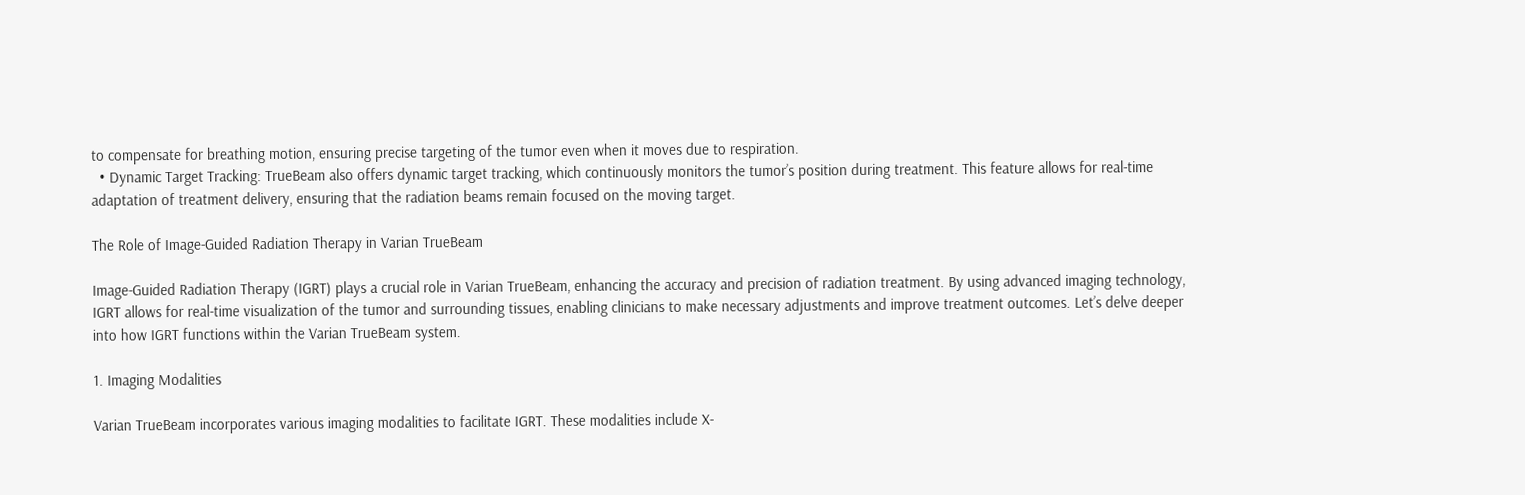to compensate for breathing motion, ensuring precise targeting of the tumor even when it moves due to respiration.
  • Dynamic Target Tracking: TrueBeam also offers dynamic target tracking, which continuously monitors the tumor’s position during treatment. This feature allows for real-time adaptation of treatment delivery, ensuring that the radiation beams remain focused on the moving target.

The Role of Image-Guided Radiation Therapy in Varian TrueBeam

Image-Guided Radiation Therapy (IGRT) plays a crucial role in Varian TrueBeam, enhancing the accuracy and precision of radiation treatment. By using advanced imaging technology, IGRT allows for real-time visualization of the tumor and surrounding tissues, enabling clinicians to make necessary adjustments and improve treatment outcomes. Let’s delve deeper into how IGRT functions within the Varian TrueBeam system.

1. Imaging Modalities

Varian TrueBeam incorporates various imaging modalities to facilitate IGRT. These modalities include X-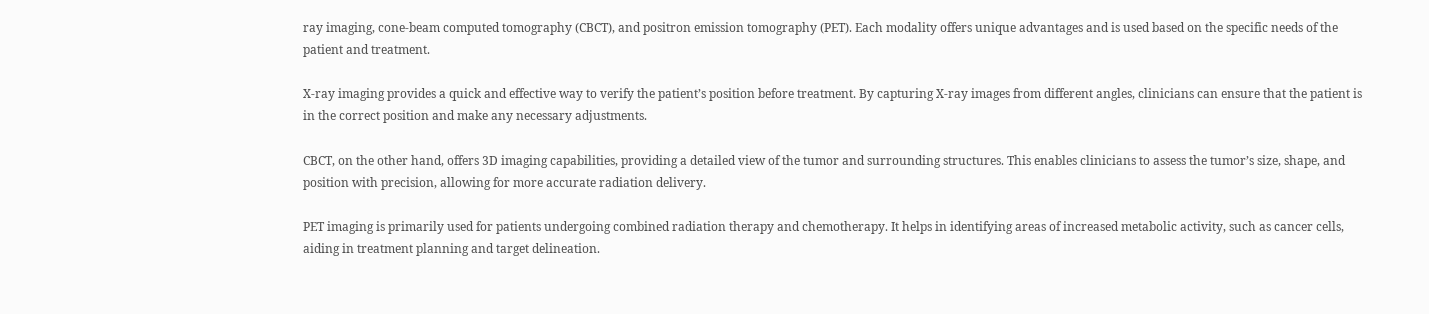ray imaging, cone-beam computed tomography (CBCT), and positron emission tomography (PET). Each modality offers unique advantages and is used based on the specific needs of the patient and treatment.

X-ray imaging provides a quick and effective way to verify the patient’s position before treatment. By capturing X-ray images from different angles, clinicians can ensure that the patient is in the correct position and make any necessary adjustments.

CBCT, on the other hand, offers 3D imaging capabilities, providing a detailed view of the tumor and surrounding structures. This enables clinicians to assess the tumor’s size, shape, and position with precision, allowing for more accurate radiation delivery.

PET imaging is primarily used for patients undergoing combined radiation therapy and chemotherapy. It helps in identifying areas of increased metabolic activity, such as cancer cells, aiding in treatment planning and target delineation.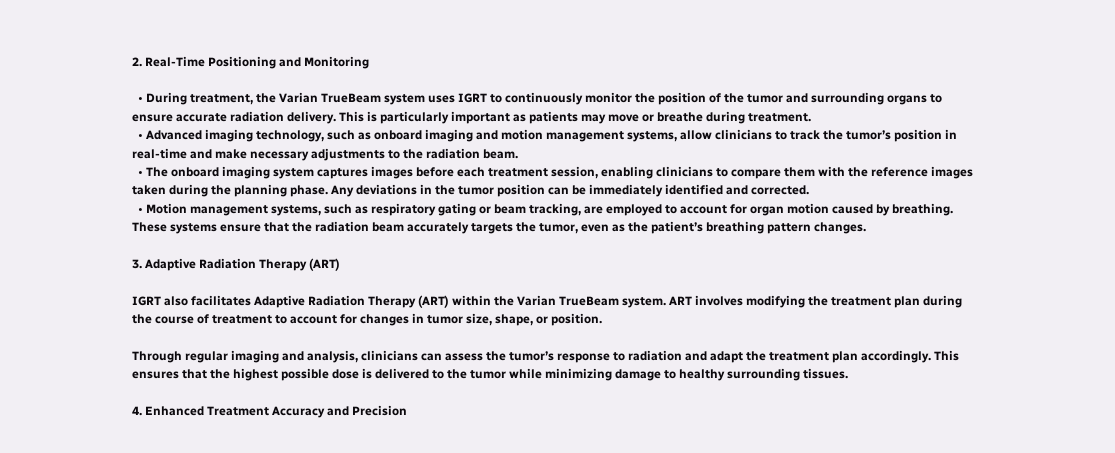2. Real-Time Positioning and Monitoring

  • During treatment, the Varian TrueBeam system uses IGRT to continuously monitor the position of the tumor and surrounding organs to ensure accurate radiation delivery. This is particularly important as patients may move or breathe during treatment.
  • Advanced imaging technology, such as onboard imaging and motion management systems, allow clinicians to track the tumor’s position in real-time and make necessary adjustments to the radiation beam.
  • The onboard imaging system captures images before each treatment session, enabling clinicians to compare them with the reference images taken during the planning phase. Any deviations in the tumor position can be immediately identified and corrected.
  • Motion management systems, such as respiratory gating or beam tracking, are employed to account for organ motion caused by breathing. These systems ensure that the radiation beam accurately targets the tumor, even as the patient’s breathing pattern changes.

3. Adaptive Radiation Therapy (ART)

IGRT also facilitates Adaptive Radiation Therapy (ART) within the Varian TrueBeam system. ART involves modifying the treatment plan during the course of treatment to account for changes in tumor size, shape, or position.

Through regular imaging and analysis, clinicians can assess the tumor’s response to radiation and adapt the treatment plan accordingly. This ensures that the highest possible dose is delivered to the tumor while minimizing damage to healthy surrounding tissues.

4. Enhanced Treatment Accuracy and Precision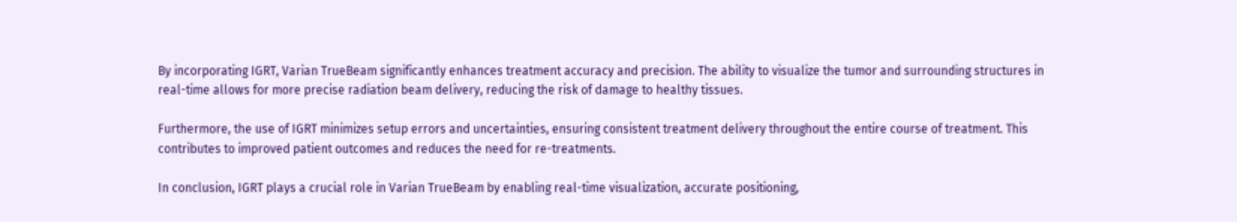By incorporating IGRT, Varian TrueBeam significantly enhances treatment accuracy and precision. The ability to visualize the tumor and surrounding structures in real-time allows for more precise radiation beam delivery, reducing the risk of damage to healthy tissues.

Furthermore, the use of IGRT minimizes setup errors and uncertainties, ensuring consistent treatment delivery throughout the entire course of treatment. This contributes to improved patient outcomes and reduces the need for re-treatments.

In conclusion, IGRT plays a crucial role in Varian TrueBeam by enabling real-time visualization, accurate positioning,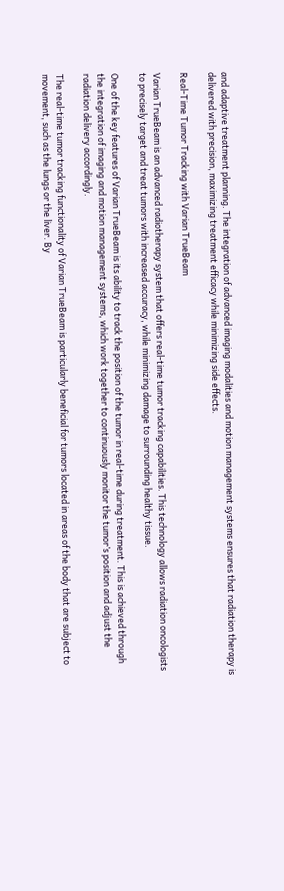and adaptive treatment planning. The integration of advanced imaging modalities and motion management systems ensures that radiation therapy is delivered with precision, maximizing treatment efficacy while minimizing side effects.

Real-Time Tumor Tracking with Varian TrueBeam

Varian TrueBeam is an advanced radiotherapy system that offers real-time tumor tracking capabilities. This technology allows radiation oncologists to precisely target and treat tumors with increased accuracy, while minimizing damage to surrounding healthy tissue.

One of the key features of Varian TrueBeam is its ability to track the position of the tumor in real-time during treatment. This is achieved through the integration of imaging and motion management systems, which work together to continuously monitor the tumor’s position and adjust the radiation delivery accordingly.

The real-time tumor tracking functionality of Varian TrueBeam is particularly beneficial for tumors located in areas of the body that are subject to movement, such as the lungs or the liver. By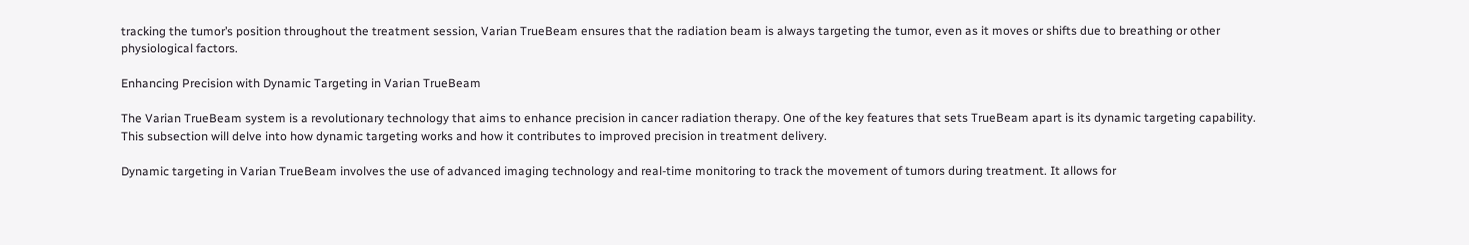tracking the tumor’s position throughout the treatment session, Varian TrueBeam ensures that the radiation beam is always targeting the tumor, even as it moves or shifts due to breathing or other physiological factors.

Enhancing Precision with Dynamic Targeting in Varian TrueBeam

The Varian TrueBeam system is a revolutionary technology that aims to enhance precision in cancer radiation therapy. One of the key features that sets TrueBeam apart is its dynamic targeting capability. This subsection will delve into how dynamic targeting works and how it contributes to improved precision in treatment delivery.

Dynamic targeting in Varian TrueBeam involves the use of advanced imaging technology and real-time monitoring to track the movement of tumors during treatment. It allows for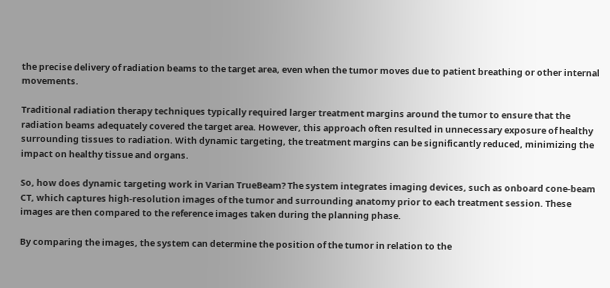the precise delivery of radiation beams to the target area, even when the tumor moves due to patient breathing or other internal movements.

Traditional radiation therapy techniques typically required larger treatment margins around the tumor to ensure that the radiation beams adequately covered the target area. However, this approach often resulted in unnecessary exposure of healthy surrounding tissues to radiation. With dynamic targeting, the treatment margins can be significantly reduced, minimizing the impact on healthy tissue and organs.

So, how does dynamic targeting work in Varian TrueBeam? The system integrates imaging devices, such as onboard cone-beam CT, which captures high-resolution images of the tumor and surrounding anatomy prior to each treatment session. These images are then compared to the reference images taken during the planning phase.

By comparing the images, the system can determine the position of the tumor in relation to the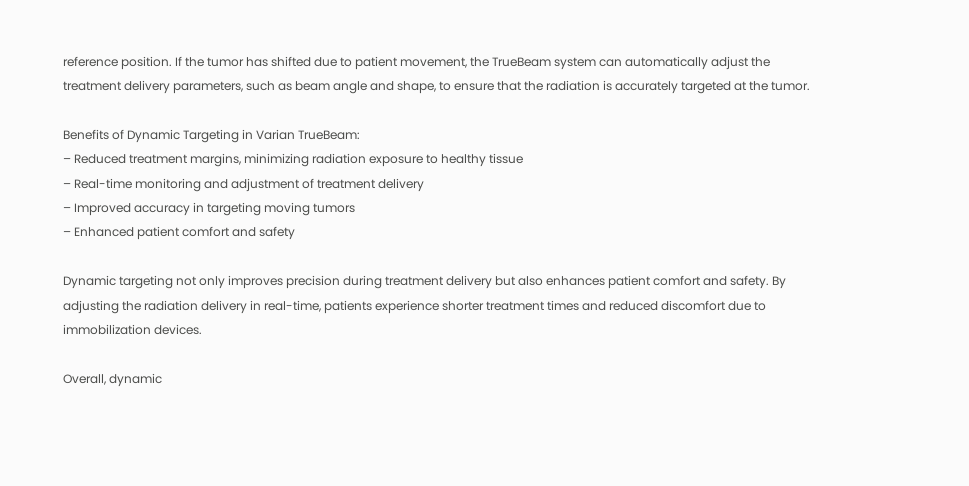reference position. If the tumor has shifted due to patient movement, the TrueBeam system can automatically adjust the treatment delivery parameters, such as beam angle and shape, to ensure that the radiation is accurately targeted at the tumor.

Benefits of Dynamic Targeting in Varian TrueBeam:
– Reduced treatment margins, minimizing radiation exposure to healthy tissue
– Real-time monitoring and adjustment of treatment delivery
– Improved accuracy in targeting moving tumors
– Enhanced patient comfort and safety

Dynamic targeting not only improves precision during treatment delivery but also enhances patient comfort and safety. By adjusting the radiation delivery in real-time, patients experience shorter treatment times and reduced discomfort due to immobilization devices.

Overall, dynamic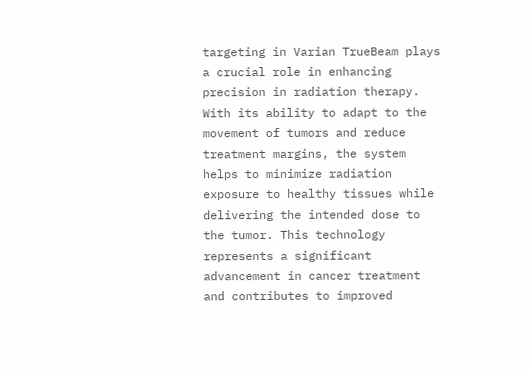targeting in Varian TrueBeam plays a crucial role in enhancing precision in radiation therapy. With its ability to adapt to the movement of tumors and reduce treatment margins, the system helps to minimize radiation exposure to healthy tissues while delivering the intended dose to the tumor. This technology represents a significant advancement in cancer treatment and contributes to improved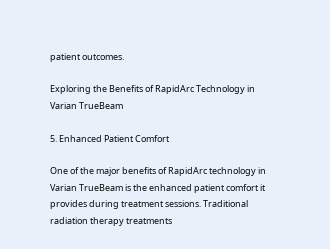patient outcomes.

Exploring the Benefits of RapidArc Technology in Varian TrueBeam

5. Enhanced Patient Comfort

One of the major benefits of RapidArc technology in Varian TrueBeam is the enhanced patient comfort it provides during treatment sessions. Traditional radiation therapy treatments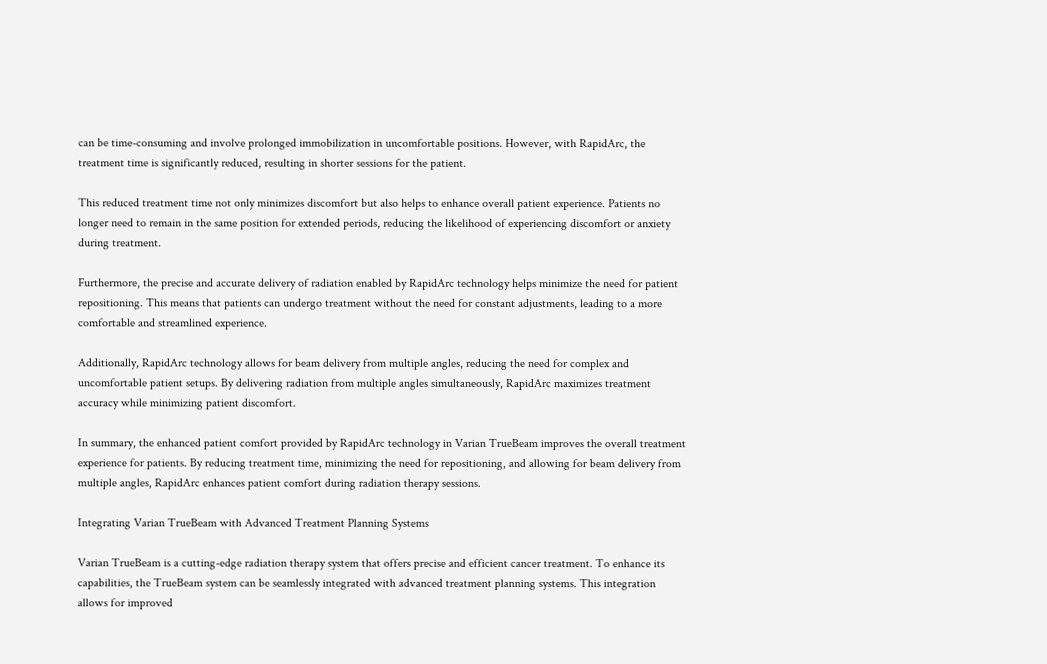can be time-consuming and involve prolonged immobilization in uncomfortable positions. However, with RapidArc, the treatment time is significantly reduced, resulting in shorter sessions for the patient.

This reduced treatment time not only minimizes discomfort but also helps to enhance overall patient experience. Patients no longer need to remain in the same position for extended periods, reducing the likelihood of experiencing discomfort or anxiety during treatment.

Furthermore, the precise and accurate delivery of radiation enabled by RapidArc technology helps minimize the need for patient repositioning. This means that patients can undergo treatment without the need for constant adjustments, leading to a more comfortable and streamlined experience.

Additionally, RapidArc technology allows for beam delivery from multiple angles, reducing the need for complex and uncomfortable patient setups. By delivering radiation from multiple angles simultaneously, RapidArc maximizes treatment accuracy while minimizing patient discomfort.

In summary, the enhanced patient comfort provided by RapidArc technology in Varian TrueBeam improves the overall treatment experience for patients. By reducing treatment time, minimizing the need for repositioning, and allowing for beam delivery from multiple angles, RapidArc enhances patient comfort during radiation therapy sessions.

Integrating Varian TrueBeam with Advanced Treatment Planning Systems

Varian TrueBeam is a cutting-edge radiation therapy system that offers precise and efficient cancer treatment. To enhance its capabilities, the TrueBeam system can be seamlessly integrated with advanced treatment planning systems. This integration allows for improved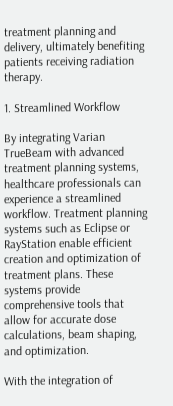treatment planning and delivery, ultimately benefiting patients receiving radiation therapy.

1. Streamlined Workflow

By integrating Varian TrueBeam with advanced treatment planning systems, healthcare professionals can experience a streamlined workflow. Treatment planning systems such as Eclipse or RayStation enable efficient creation and optimization of treatment plans. These systems provide comprehensive tools that allow for accurate dose calculations, beam shaping, and optimization.

With the integration of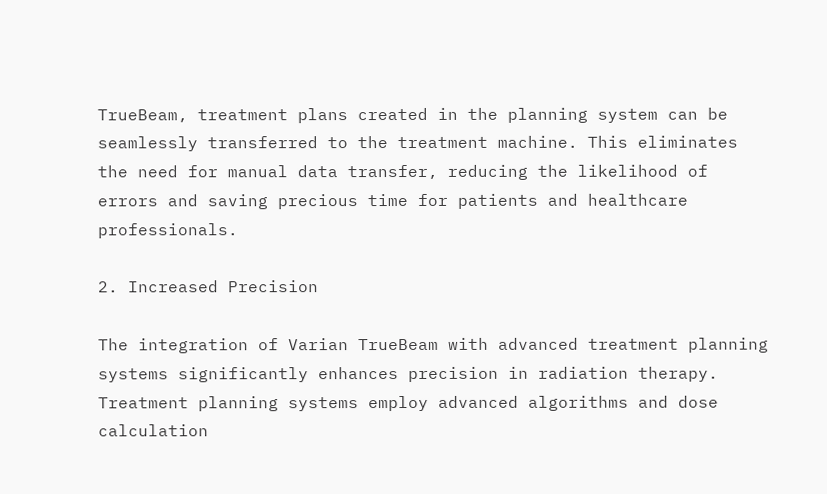TrueBeam, treatment plans created in the planning system can be seamlessly transferred to the treatment machine. This eliminates the need for manual data transfer, reducing the likelihood of errors and saving precious time for patients and healthcare professionals.

2. Increased Precision

The integration of Varian TrueBeam with advanced treatment planning systems significantly enhances precision in radiation therapy. Treatment planning systems employ advanced algorithms and dose calculation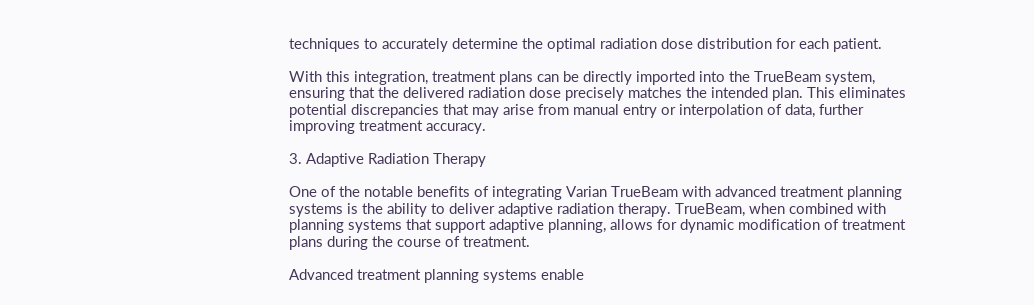techniques to accurately determine the optimal radiation dose distribution for each patient.

With this integration, treatment plans can be directly imported into the TrueBeam system, ensuring that the delivered radiation dose precisely matches the intended plan. This eliminates potential discrepancies that may arise from manual entry or interpolation of data, further improving treatment accuracy.

3. Adaptive Radiation Therapy

One of the notable benefits of integrating Varian TrueBeam with advanced treatment planning systems is the ability to deliver adaptive radiation therapy. TrueBeam, when combined with planning systems that support adaptive planning, allows for dynamic modification of treatment plans during the course of treatment.

Advanced treatment planning systems enable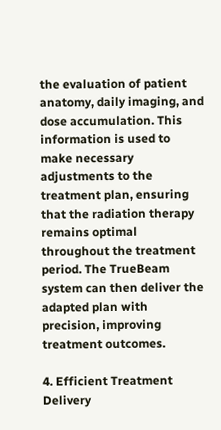the evaluation of patient anatomy, daily imaging, and dose accumulation. This information is used to make necessary adjustments to the treatment plan, ensuring that the radiation therapy remains optimal throughout the treatment period. The TrueBeam system can then deliver the adapted plan with precision, improving treatment outcomes.

4. Efficient Treatment Delivery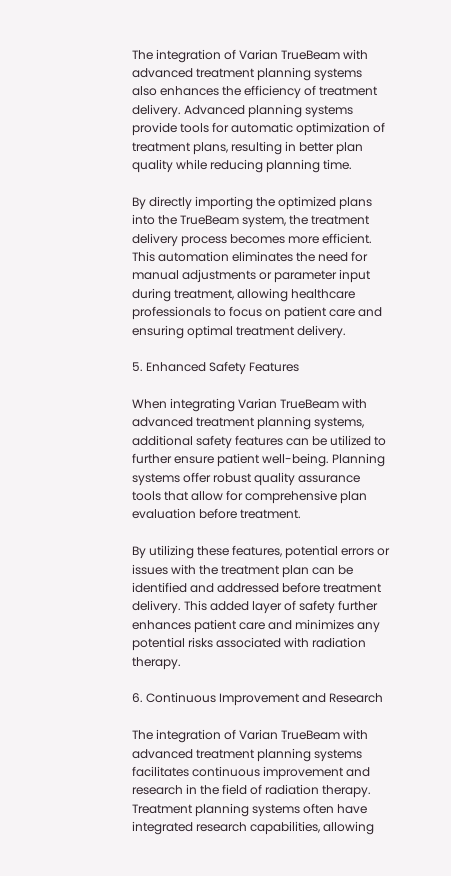The integration of Varian TrueBeam with advanced treatment planning systems also enhances the efficiency of treatment delivery. Advanced planning systems provide tools for automatic optimization of treatment plans, resulting in better plan quality while reducing planning time.

By directly importing the optimized plans into the TrueBeam system, the treatment delivery process becomes more efficient. This automation eliminates the need for manual adjustments or parameter input during treatment, allowing healthcare professionals to focus on patient care and ensuring optimal treatment delivery.

5. Enhanced Safety Features

When integrating Varian TrueBeam with advanced treatment planning systems, additional safety features can be utilized to further ensure patient well-being. Planning systems offer robust quality assurance tools that allow for comprehensive plan evaluation before treatment.

By utilizing these features, potential errors or issues with the treatment plan can be identified and addressed before treatment delivery. This added layer of safety further enhances patient care and minimizes any potential risks associated with radiation therapy.

6. Continuous Improvement and Research

The integration of Varian TrueBeam with advanced treatment planning systems facilitates continuous improvement and research in the field of radiation therapy. Treatment planning systems often have integrated research capabilities, allowing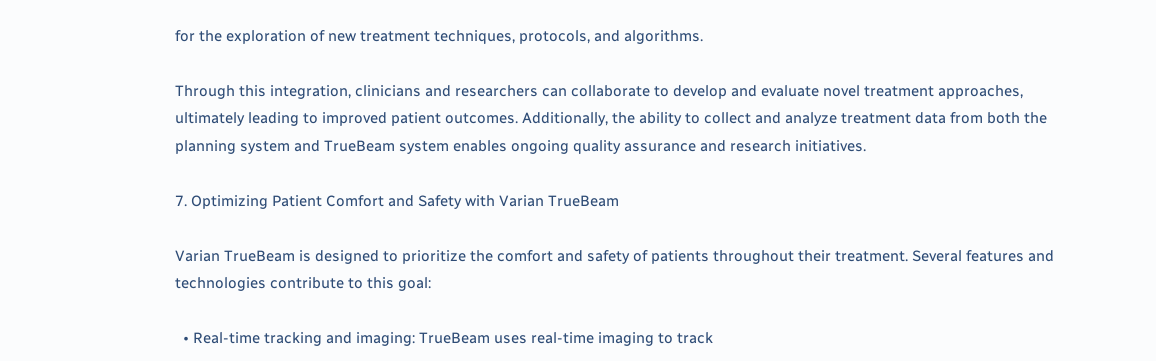for the exploration of new treatment techniques, protocols, and algorithms.

Through this integration, clinicians and researchers can collaborate to develop and evaluate novel treatment approaches, ultimately leading to improved patient outcomes. Additionally, the ability to collect and analyze treatment data from both the planning system and TrueBeam system enables ongoing quality assurance and research initiatives.

7. Optimizing Patient Comfort and Safety with Varian TrueBeam

Varian TrueBeam is designed to prioritize the comfort and safety of patients throughout their treatment. Several features and technologies contribute to this goal:

  • Real-time tracking and imaging: TrueBeam uses real-time imaging to track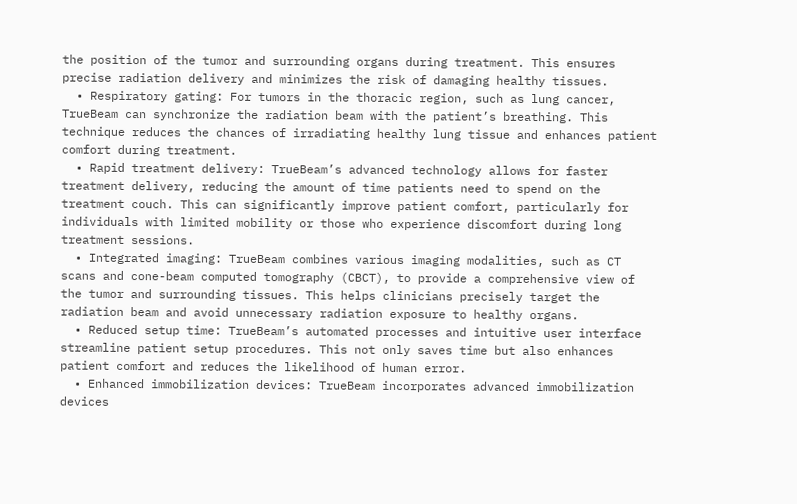the position of the tumor and surrounding organs during treatment. This ensures precise radiation delivery and minimizes the risk of damaging healthy tissues.
  • Respiratory gating: For tumors in the thoracic region, such as lung cancer, TrueBeam can synchronize the radiation beam with the patient’s breathing. This technique reduces the chances of irradiating healthy lung tissue and enhances patient comfort during treatment.
  • Rapid treatment delivery: TrueBeam’s advanced technology allows for faster treatment delivery, reducing the amount of time patients need to spend on the treatment couch. This can significantly improve patient comfort, particularly for individuals with limited mobility or those who experience discomfort during long treatment sessions.
  • Integrated imaging: TrueBeam combines various imaging modalities, such as CT scans and cone-beam computed tomography (CBCT), to provide a comprehensive view of the tumor and surrounding tissues. This helps clinicians precisely target the radiation beam and avoid unnecessary radiation exposure to healthy organs.
  • Reduced setup time: TrueBeam’s automated processes and intuitive user interface streamline patient setup procedures. This not only saves time but also enhances patient comfort and reduces the likelihood of human error.
  • Enhanced immobilization devices: TrueBeam incorporates advanced immobilization devices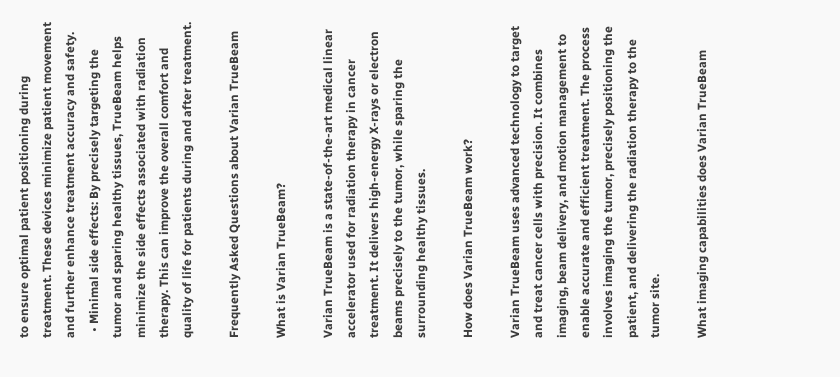to ensure optimal patient positioning during treatment. These devices minimize patient movement and further enhance treatment accuracy and safety.
  • Minimal side effects: By precisely targeting the tumor and sparing healthy tissues, TrueBeam helps minimize the side effects associated with radiation therapy. This can improve the overall comfort and quality of life for patients during and after treatment.

Frequently Asked Questions about Varian TrueBeam

What is Varian TrueBeam?

Varian TrueBeam is a state-of-the-art medical linear accelerator used for radiation therapy in cancer treatment. It delivers high-energy X-rays or electron beams precisely to the tumor, while sparing the surrounding healthy tissues.

How does Varian TrueBeam work?

Varian TrueBeam uses advanced technology to target and treat cancer cells with precision. It combines imaging, beam delivery, and motion management to enable accurate and efficient treatment. The process involves imaging the tumor, precisely positioning the patient, and delivering the radiation therapy to the tumor site.

What imaging capabilities does Varian TrueBeam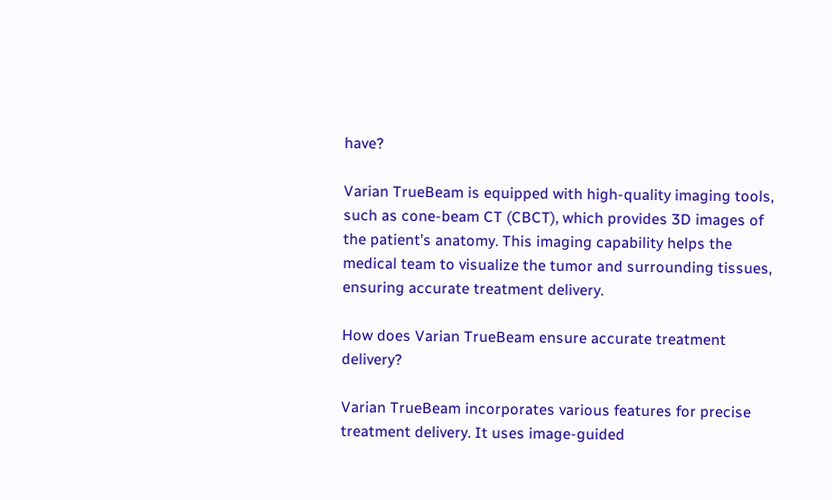have?

Varian TrueBeam is equipped with high-quality imaging tools, such as cone-beam CT (CBCT), which provides 3D images of the patient’s anatomy. This imaging capability helps the medical team to visualize the tumor and surrounding tissues, ensuring accurate treatment delivery.

How does Varian TrueBeam ensure accurate treatment delivery?

Varian TrueBeam incorporates various features for precise treatment delivery. It uses image-guided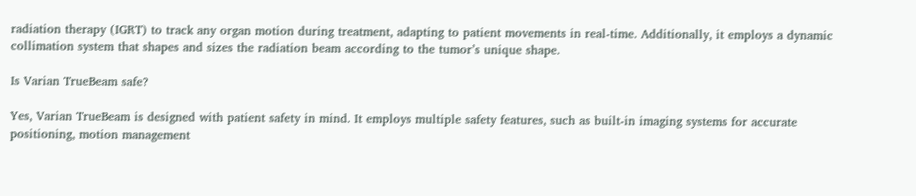radiation therapy (IGRT) to track any organ motion during treatment, adapting to patient movements in real-time. Additionally, it employs a dynamic collimation system that shapes and sizes the radiation beam according to the tumor’s unique shape.

Is Varian TrueBeam safe?

Yes, Varian TrueBeam is designed with patient safety in mind. It employs multiple safety features, such as built-in imaging systems for accurate positioning, motion management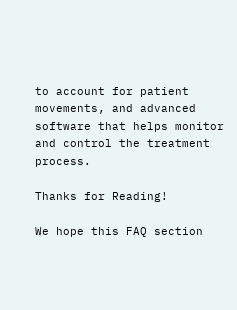to account for patient movements, and advanced software that helps monitor and control the treatment process.

Thanks for Reading!

We hope this FAQ section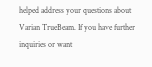helped address your questions about Varian TrueBeam. If you have further inquiries or want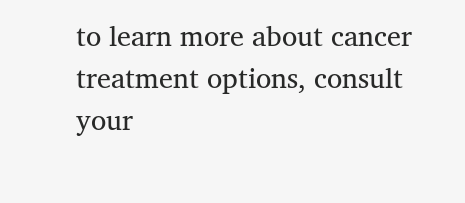to learn more about cancer treatment options, consult your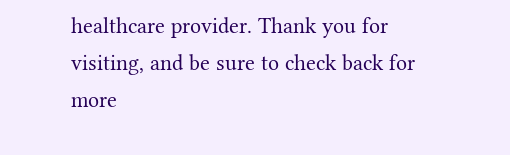healthcare provider. Thank you for visiting, and be sure to check back for more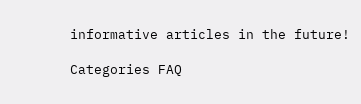informative articles in the future!

Categories FAQ